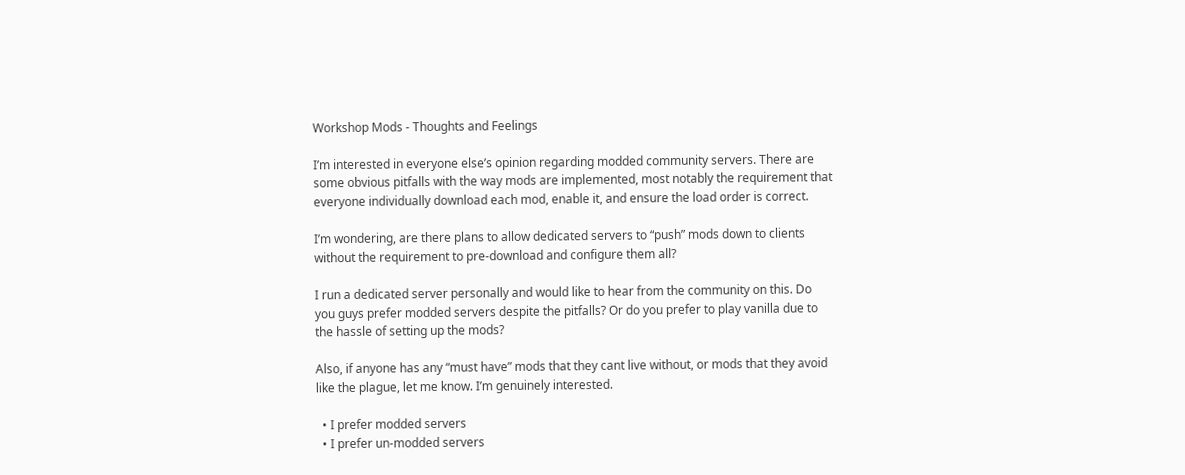Workshop Mods - Thoughts and Feelings

I’m interested in everyone else’s opinion regarding modded community servers. There are some obvious pitfalls with the way mods are implemented, most notably the requirement that everyone individually download each mod, enable it, and ensure the load order is correct.

I’m wondering, are there plans to allow dedicated servers to “push” mods down to clients without the requirement to pre-download and configure them all?

I run a dedicated server personally and would like to hear from the community on this. Do you guys prefer modded servers despite the pitfalls? Or do you prefer to play vanilla due to the hassle of setting up the mods?

Also, if anyone has any “must have” mods that they cant live without, or mods that they avoid like the plague, let me know. I’m genuinely interested.

  • I prefer modded servers
  • I prefer un-modded servers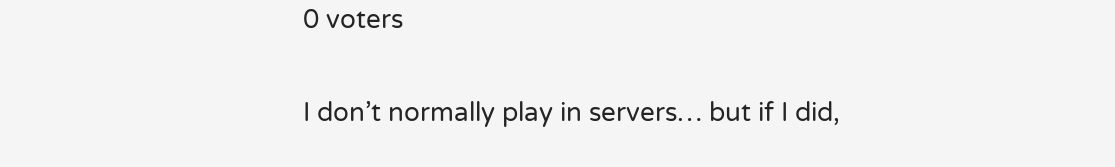0 voters

I don’t normally play in servers… but if I did,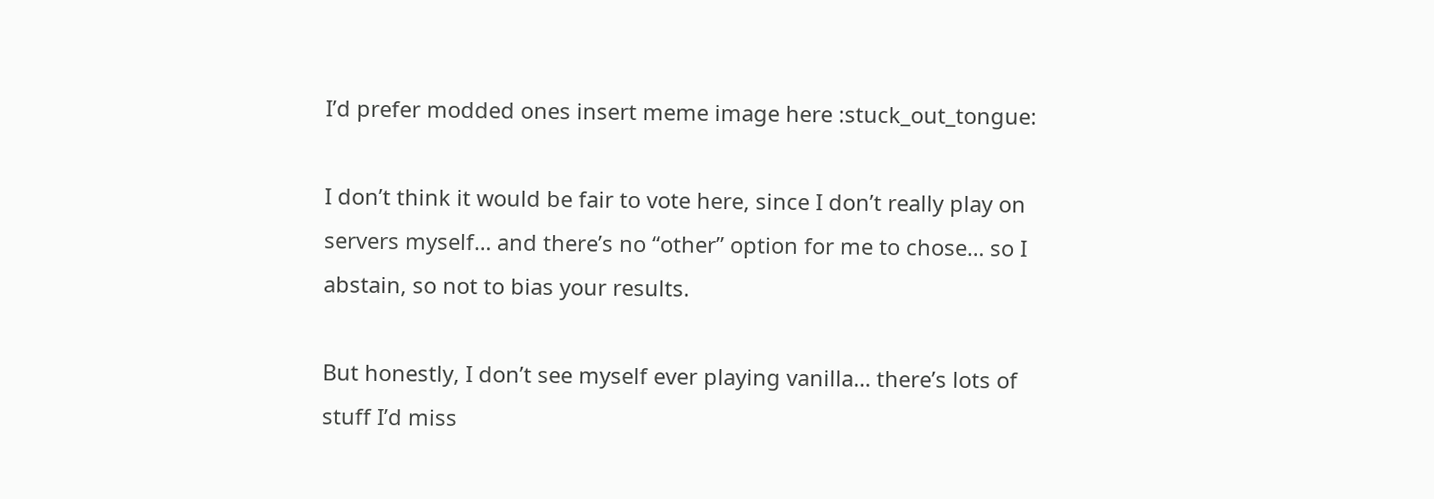I’d prefer modded ones insert meme image here :stuck_out_tongue:

I don’t think it would be fair to vote here, since I don’t really play on servers myself… and there’s no “other” option for me to chose… so I abstain, so not to bias your results.

But honestly, I don’t see myself ever playing vanilla… there’s lots of stuff I’d miss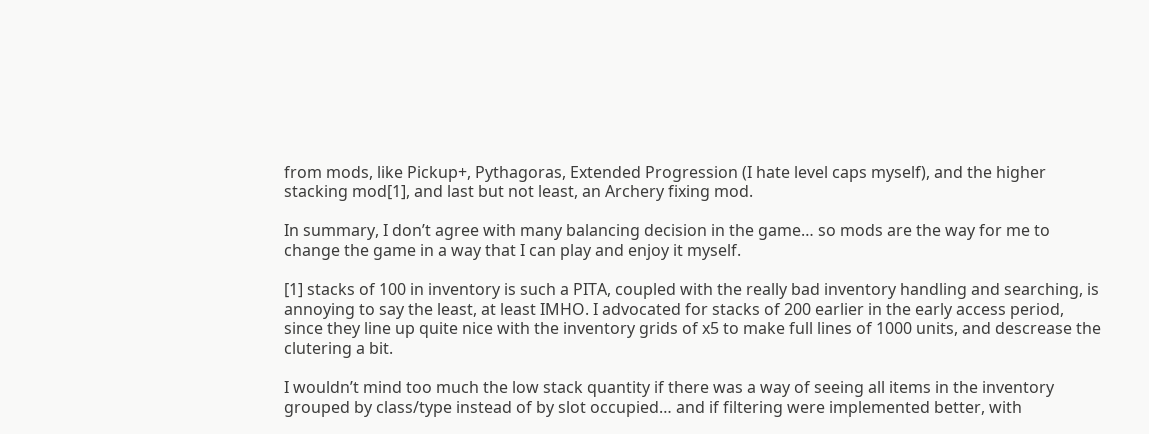from mods, like Pickup+, Pythagoras, Extended Progression (I hate level caps myself), and the higher stacking mod[1], and last but not least, an Archery fixing mod.

In summary, I don’t agree with many balancing decision in the game… so mods are the way for me to change the game in a way that I can play and enjoy it myself.

[1] stacks of 100 in inventory is such a PITA, coupled with the really bad inventory handling and searching, is annoying to say the least, at least IMHO. I advocated for stacks of 200 earlier in the early access period, since they line up quite nice with the inventory grids of x5 to make full lines of 1000 units, and descrease the clutering a bit.

I wouldn’t mind too much the low stack quantity if there was a way of seeing all items in the inventory grouped by class/type instead of by slot occupied… and if filtering were implemented better, with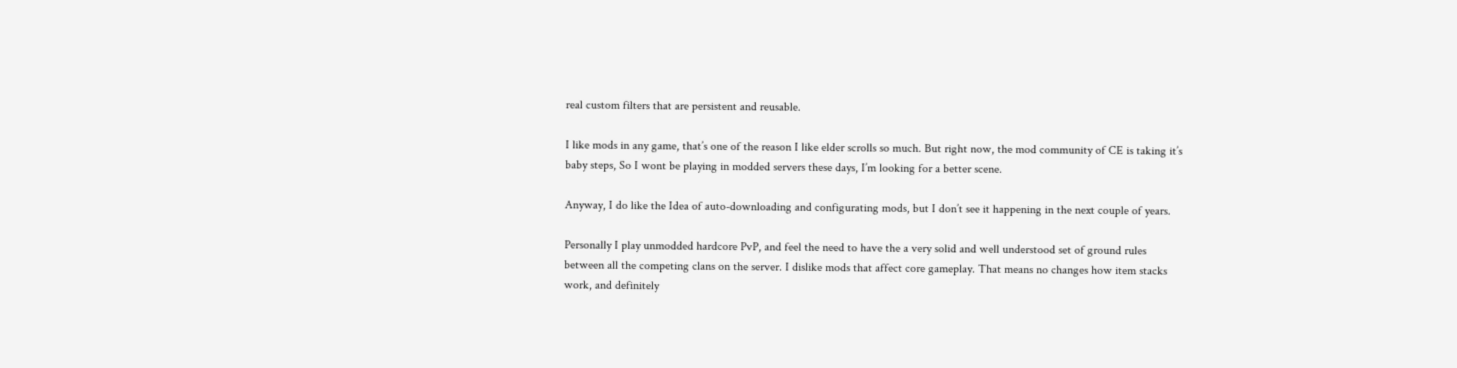real custom filters that are persistent and reusable.

I like mods in any game, that’s one of the reason I like elder scrolls so much. But right now, the mod community of CE is taking it’s baby steps, So I wont be playing in modded servers these days, I’m looking for a better scene.

Anyway, I do like the Idea of auto-downloading and configurating mods, but I don’t see it happening in the next couple of years.

Personally I play unmodded hardcore PvP, and feel the need to have the a very solid and well understood set of ground rules between all the competing clans on the server. I dislike mods that affect core gameplay. That means no changes how item stacks work, and definitely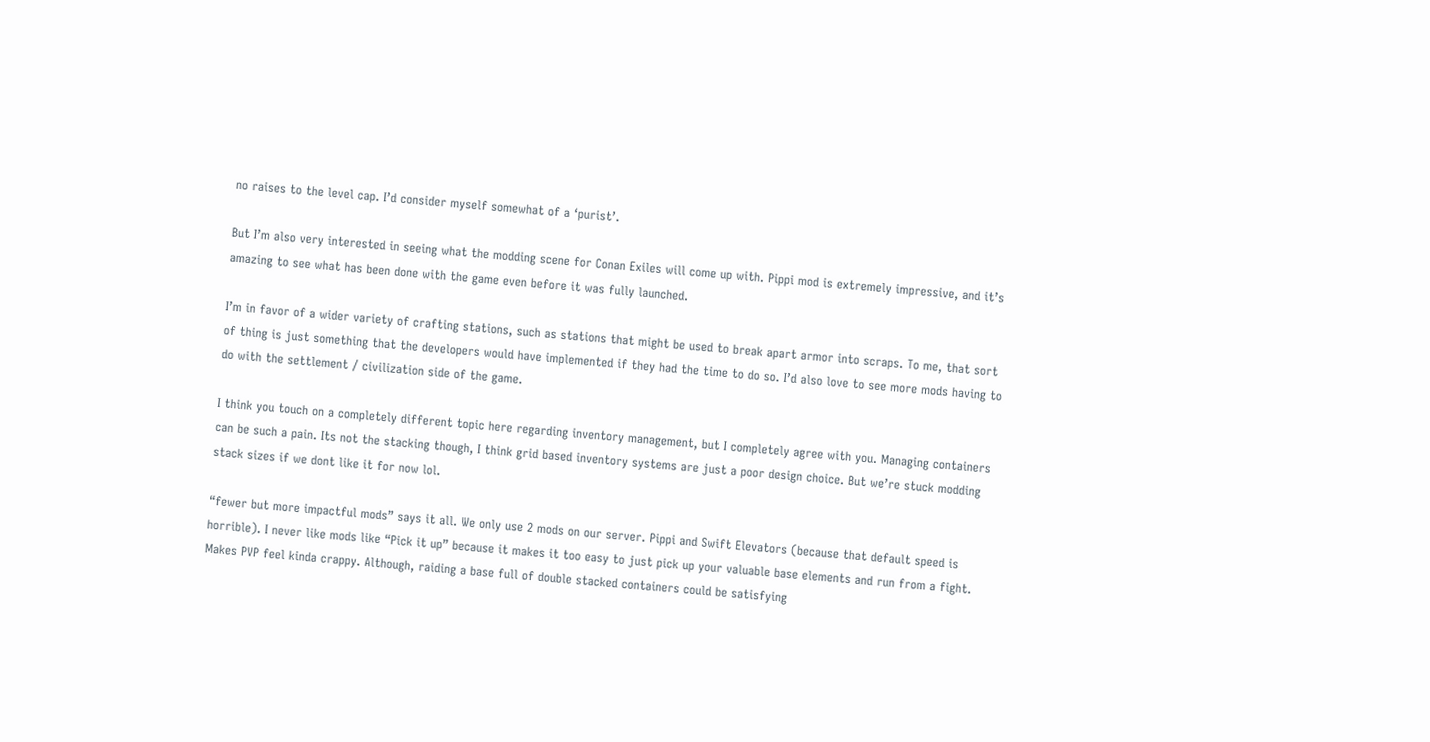no raises to the level cap. I’d consider myself somewhat of a ‘purist’.

But I’m also very interested in seeing what the modding scene for Conan Exiles will come up with. Pippi mod is extremely impressive, and it’s amazing to see what has been done with the game even before it was fully launched.

I’m in favor of a wider variety of crafting stations, such as stations that might be used to break apart armor into scraps. To me, that sort of thing is just something that the developers would have implemented if they had the time to do so. I’d also love to see more mods having to do with the settlement / civilization side of the game.

I think you touch on a completely different topic here regarding inventory management, but I completely agree with you. Managing containers can be such a pain. Its not the stacking though, I think grid based inventory systems are just a poor design choice. But we’re stuck modding stack sizes if we dont like it for now lol.

“fewer but more impactful mods” says it all. We only use 2 mods on our server. Pippi and Swift Elevators (because that default speed is horrible). I never like mods like “Pick it up” because it makes it too easy to just pick up your valuable base elements and run from a fight. Makes PVP feel kinda crappy. Although, raiding a base full of double stacked containers could be satisfying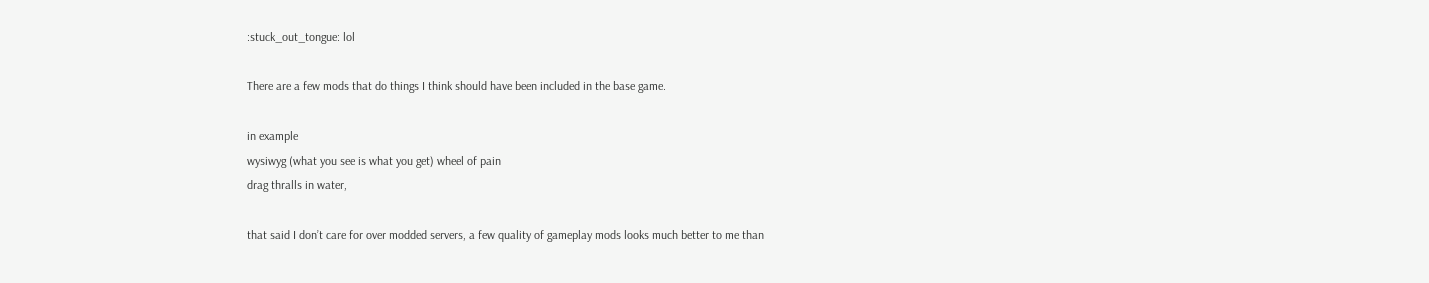:stuck_out_tongue: lol

There are a few mods that do things I think should have been included in the base game.

in example
wysiwyg (what you see is what you get) wheel of pain
drag thralls in water,

that said I don’t care for over modded servers, a few quality of gameplay mods looks much better to me than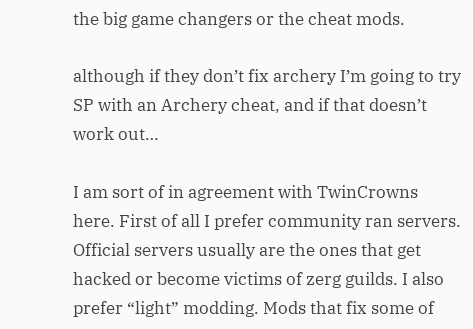the big game changers or the cheat mods.

although if they don’t fix archery I’m going to try SP with an Archery cheat, and if that doesn’t work out…

I am sort of in agreement with TwinCrowns here. First of all I prefer community ran servers. Official servers usually are the ones that get hacked or become victims of zerg guilds. I also prefer “light” modding. Mods that fix some of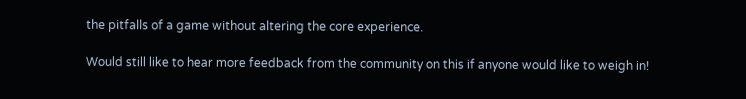the pitfalls of a game without altering the core experience.

Would still like to hear more feedback from the community on this if anyone would like to weigh in!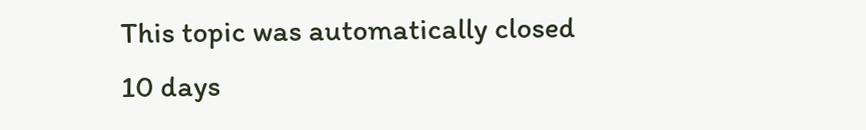This topic was automatically closed 10 days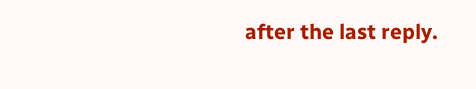after the last reply.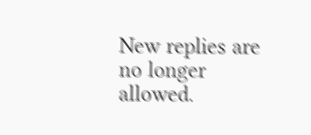New replies are no longer allowed.